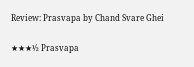Review: Prasvapa by Chand Svare Ghei

★★★½ Prasvapa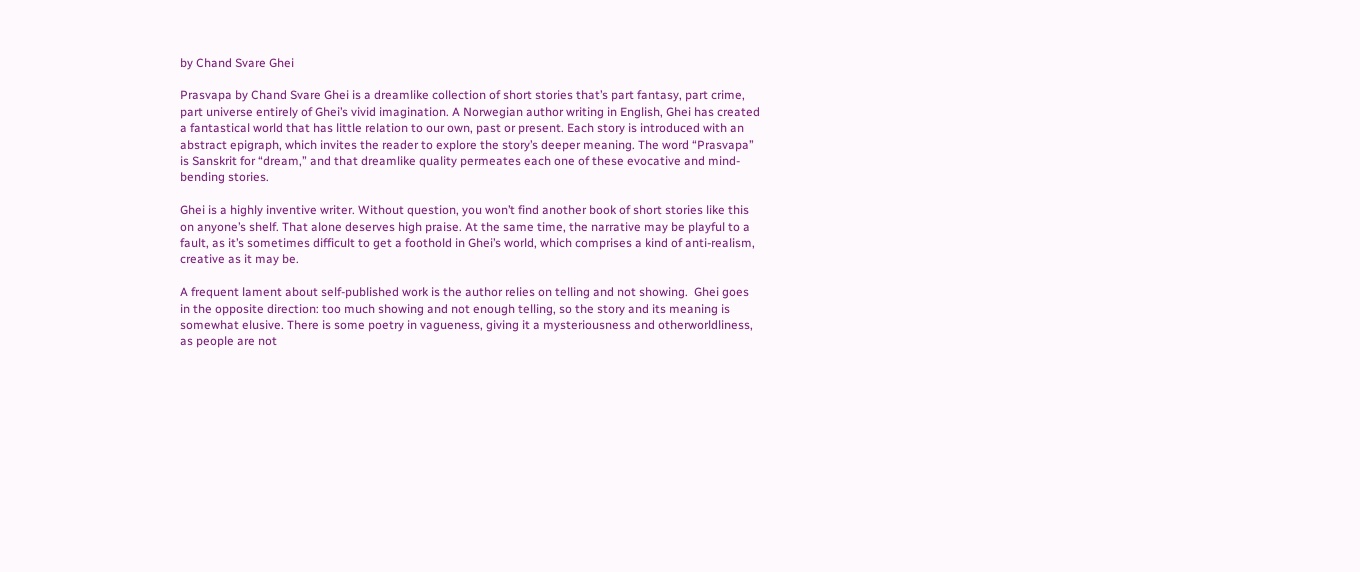by Chand Svare Ghei

Prasvapa by Chand Svare Ghei is a dreamlike collection of short stories that’s part fantasy, part crime, part universe entirely of Ghei’s vivid imagination. A Norwegian author writing in English, Ghei has created a fantastical world that has little relation to our own, past or present. Each story is introduced with an abstract epigraph, which invites the reader to explore the story’s deeper meaning. The word “Prasvapa” is Sanskrit for “dream,” and that dreamlike quality permeates each one of these evocative and mind-bending stories.

Ghei is a highly inventive writer. Without question, you won’t find another book of short stories like this on anyone’s shelf. That alone deserves high praise. At the same time, the narrative may be playful to a fault, as it’s sometimes difficult to get a foothold in Ghei’s world, which comprises a kind of anti-realism, creative as it may be.

A frequent lament about self-published work is the author relies on telling and not showing.  Ghei goes in the opposite direction: too much showing and not enough telling, so the story and its meaning is somewhat elusive. There is some poetry in vagueness, giving it a mysteriousness and otherworldliness, as people are not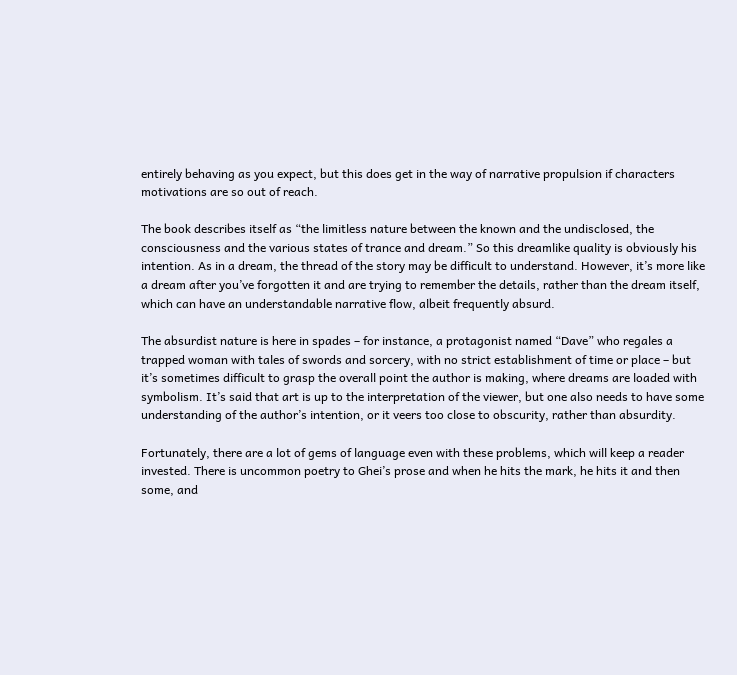entirely behaving as you expect, but this does get in the way of narrative propulsion if characters motivations are so out of reach.

The book describes itself as “the limitless nature between the known and the undisclosed, the consciousness and the various states of trance and dream.” So this dreamlike quality is obviously his intention. As in a dream, the thread of the story may be difficult to understand. However, it’s more like a dream after you’ve forgotten it and are trying to remember the details, rather than the dream itself, which can have an understandable narrative flow, albeit frequently absurd.

The absurdist nature is here in spades – for instance, a protagonist named “Dave” who regales a trapped woman with tales of swords and sorcery, with no strict establishment of time or place – but it’s sometimes difficult to grasp the overall point the author is making, where dreams are loaded with symbolism. It’s said that art is up to the interpretation of the viewer, but one also needs to have some understanding of the author’s intention, or it veers too close to obscurity, rather than absurdity.

Fortunately, there are a lot of gems of language even with these problems, which will keep a reader invested. There is uncommon poetry to Ghei’s prose and when he hits the mark, he hits it and then some, and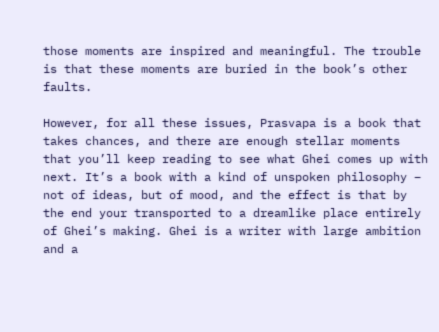those moments are inspired and meaningful. The trouble is that these moments are buried in the book’s other faults.

However, for all these issues, Prasvapa is a book that takes chances, and there are enough stellar moments that you’ll keep reading to see what Ghei comes up with next. It’s a book with a kind of unspoken philosophy – not of ideas, but of mood, and the effect is that by the end your transported to a dreamlike place entirely of Ghei’s making. Ghei is a writer with large ambition and a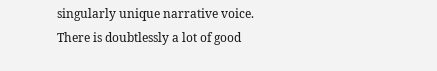singularly unique narrative voice. There is doubtlessly a lot of good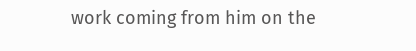work coming from him on the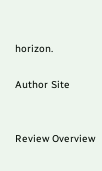horizon.

Author Site


Review Overview